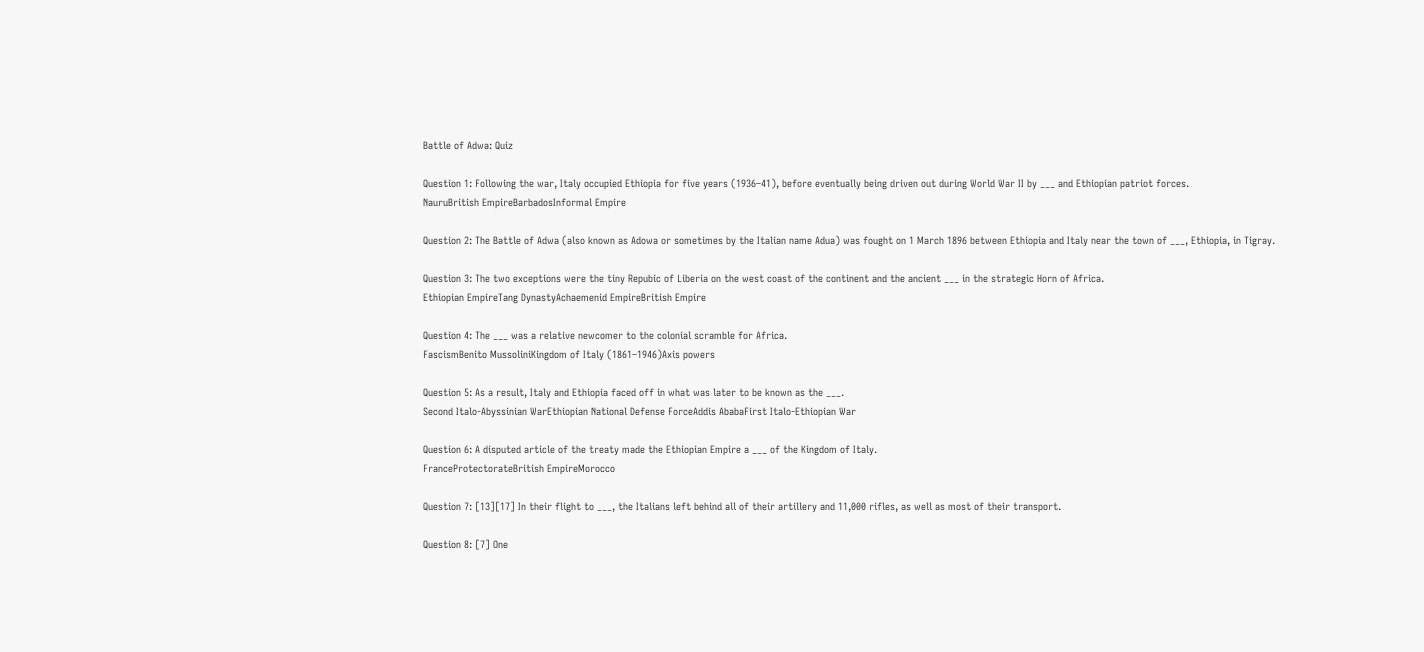Battle of Adwa: Quiz

Question 1: Following the war, Italy occupied Ethiopia for five years (1936–41), before eventually being driven out during World War II by ___ and Ethiopian patriot forces.
NauruBritish EmpireBarbadosInformal Empire

Question 2: The Battle of Adwa (also known as Adowa or sometimes by the Italian name Adua) was fought on 1 March 1896 between Ethiopia and Italy near the town of ___, Ethiopia, in Tigray.

Question 3: The two exceptions were the tiny Repubic of Liberia on the west coast of the continent and the ancient ___ in the strategic Horn of Africa.
Ethiopian EmpireTang DynastyAchaemenid EmpireBritish Empire

Question 4: The ___ was a relative newcomer to the colonial scramble for Africa.
FascismBenito MussoliniKingdom of Italy (1861–1946)Axis powers

Question 5: As a result, Italy and Ethiopia faced off in what was later to be known as the ___.
Second Italo-Abyssinian WarEthiopian National Defense ForceAddis AbabaFirst Italo-Ethiopian War

Question 6: A disputed article of the treaty made the Ethiopian Empire a ___ of the Kingdom of Italy.
FranceProtectorateBritish EmpireMorocco

Question 7: [13][17] In their flight to ___, the Italians left behind all of their artillery and 11,000 rifles, as well as most of their transport.

Question 8: [7] One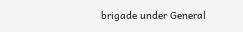brigade under General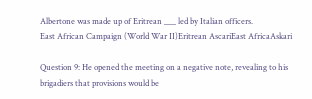Albertone was made up of Eritrean ___ led by Italian officers.
East African Campaign (World War II)Eritrean AscariEast AfricaAskari

Question 9: He opened the meeting on a negative note, revealing to his brigadiers that provisions would be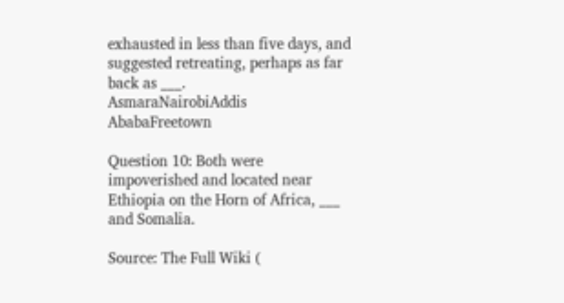exhausted in less than five days, and suggested retreating, perhaps as far back as ___.
AsmaraNairobiAddis AbabaFreetown

Question 10: Both were impoverished and located near Ethiopia on the Horn of Africa, ___ and Somalia.

Source: The Full Wiki (